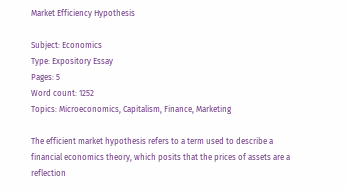Market Efficiency Hypothesis

Subject: Economics
Type: Expository Essay
Pages: 5
Word count: 1252
Topics: Microeconomics, Capitalism, Finance, Marketing

The efficient market hypothesis refers to a term used to describe a financial economics theory, which posits that the prices of assets are a reflection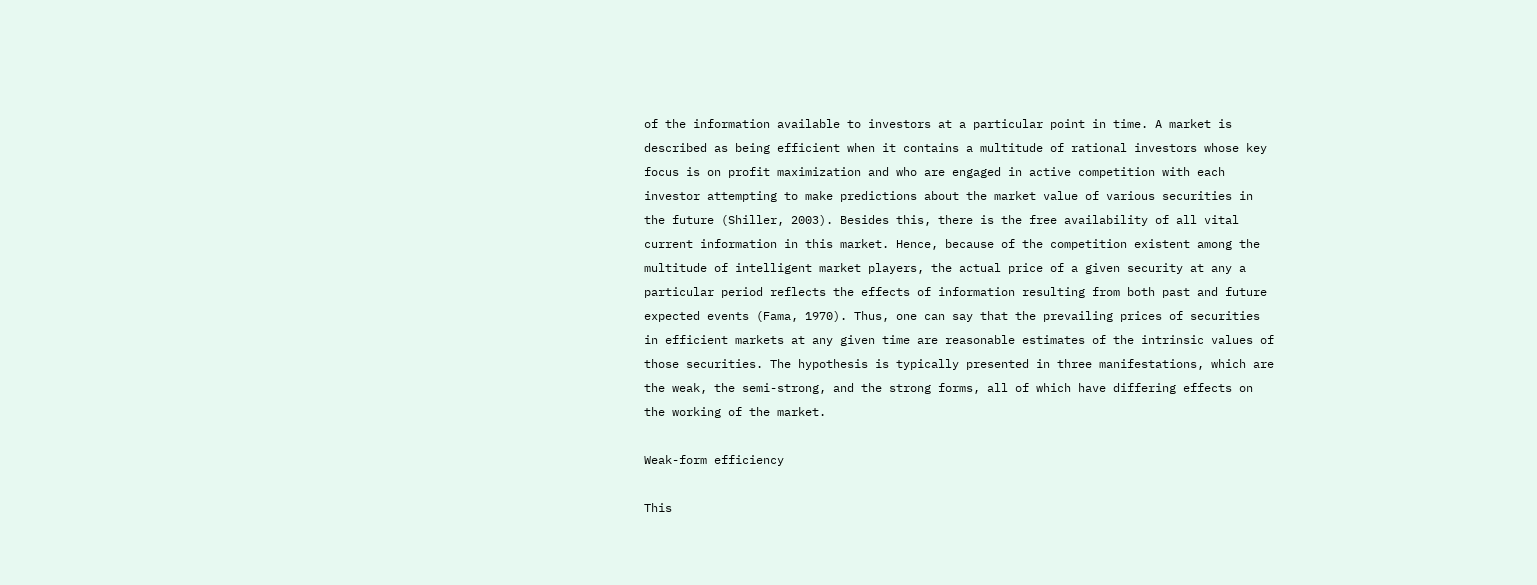of the information available to investors at a particular point in time. A market is described as being efficient when it contains a multitude of rational investors whose key focus is on profit maximization and who are engaged in active competition with each investor attempting to make predictions about the market value of various securities in the future (Shiller, 2003). Besides this, there is the free availability of all vital current information in this market. Hence, because of the competition existent among the multitude of intelligent market players, the actual price of a given security at any a particular period reflects the effects of information resulting from both past and future expected events (Fama, 1970). Thus, one can say that the prevailing prices of securities in efficient markets at any given time are reasonable estimates of the intrinsic values of those securities. The hypothesis is typically presented in three manifestations, which are the weak, the semi-strong, and the strong forms, all of which have differing effects on the working of the market.

Weak-form efficiency

This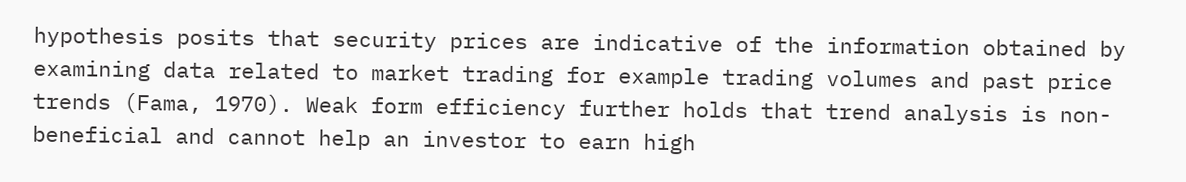hypothesis posits that security prices are indicative of the information obtained by examining data related to market trading for example trading volumes and past price trends (Fama, 1970). Weak form efficiency further holds that trend analysis is non-beneficial and cannot help an investor to earn high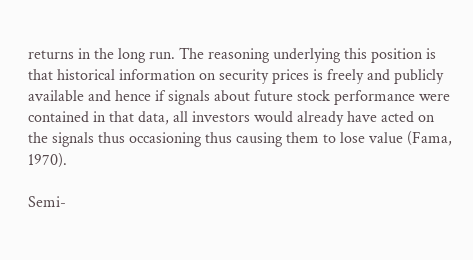returns in the long run. The reasoning underlying this position is that historical information on security prices is freely and publicly available and hence if signals about future stock performance were contained in that data, all investors would already have acted on the signals thus occasioning thus causing them to lose value (Fama, 1970).

Semi-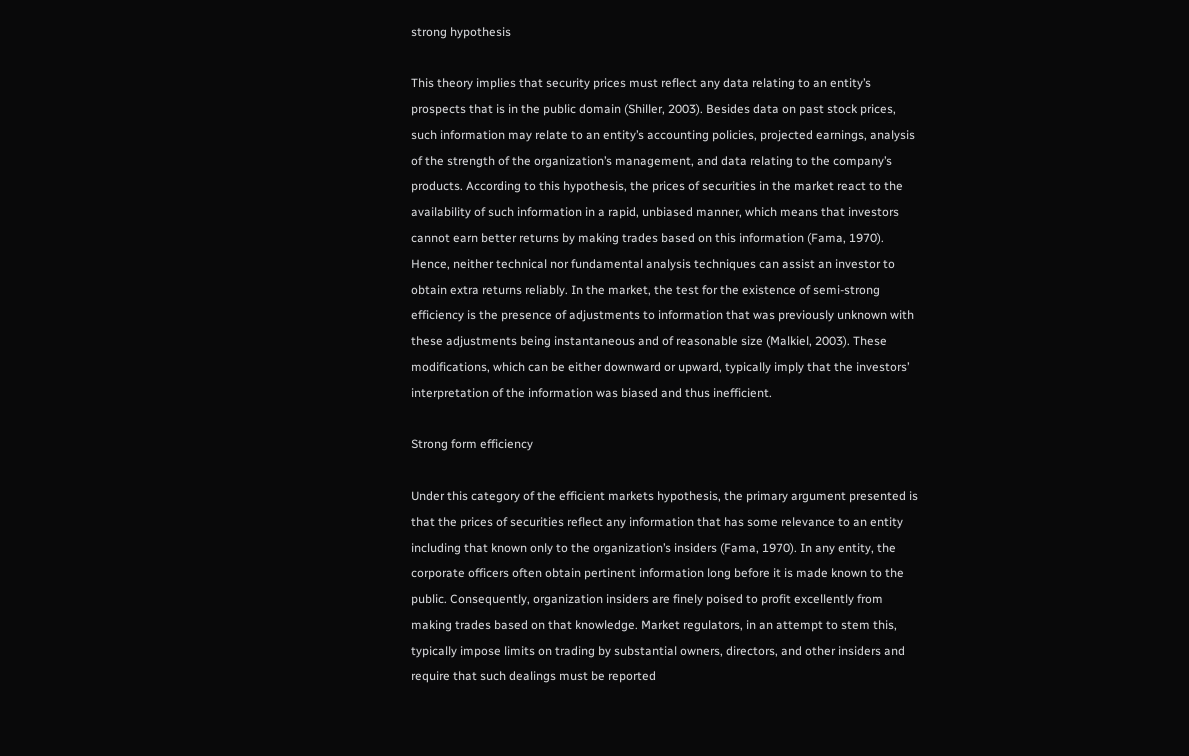strong hypothesis

This theory implies that security prices must reflect any data relating to an entity’s prospects that is in the public domain (Shiller, 2003). Besides data on past stock prices, such information may relate to an entity’s accounting policies, projected earnings, analysis of the strength of the organization’s management, and data relating to the company’s products. According to this hypothesis, the prices of securities in the market react to the availability of such information in a rapid, unbiased manner, which means that investors cannot earn better returns by making trades based on this information (Fama, 1970). Hence, neither technical nor fundamental analysis techniques can assist an investor to obtain extra returns reliably. In the market, the test for the existence of semi-strong efficiency is the presence of adjustments to information that was previously unknown with these adjustments being instantaneous and of reasonable size (Malkiel, 2003). These modifications, which can be either downward or upward, typically imply that the investors’ interpretation of the information was biased and thus inefficient.

Strong form efficiency

Under this category of the efficient markets hypothesis, the primary argument presented is that the prices of securities reflect any information that has some relevance to an entity including that known only to the organization’s insiders (Fama, 1970). In any entity, the corporate officers often obtain pertinent information long before it is made known to the public. Consequently, organization insiders are finely poised to profit excellently from making trades based on that knowledge. Market regulators, in an attempt to stem this, typically impose limits on trading by substantial owners, directors, and other insiders and require that such dealings must be reported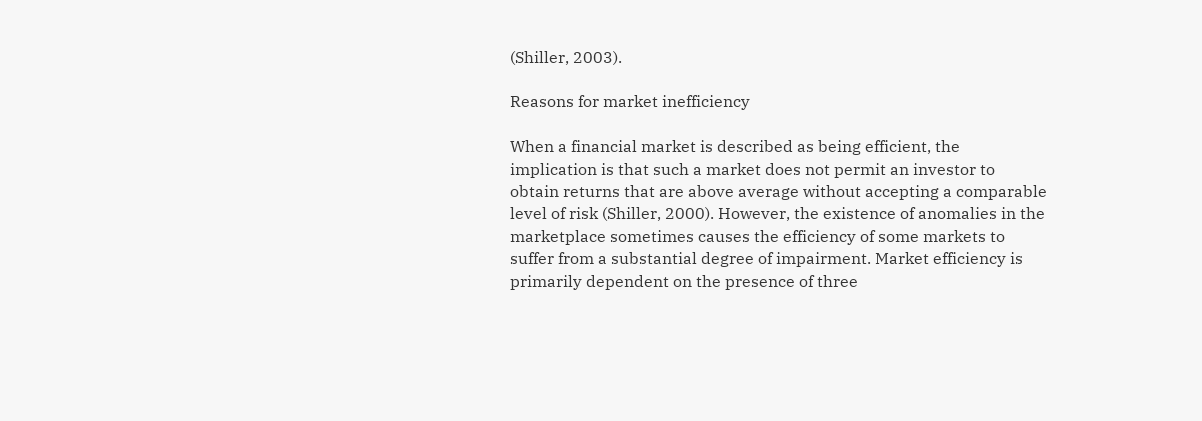(Shiller, 2003).

Reasons for market inefficiency

When a financial market is described as being efficient, the implication is that such a market does not permit an investor to obtain returns that are above average without accepting a comparable level of risk (Shiller, 2000). However, the existence of anomalies in the marketplace sometimes causes the efficiency of some markets to suffer from a substantial degree of impairment. Market efficiency is primarily dependent on the presence of three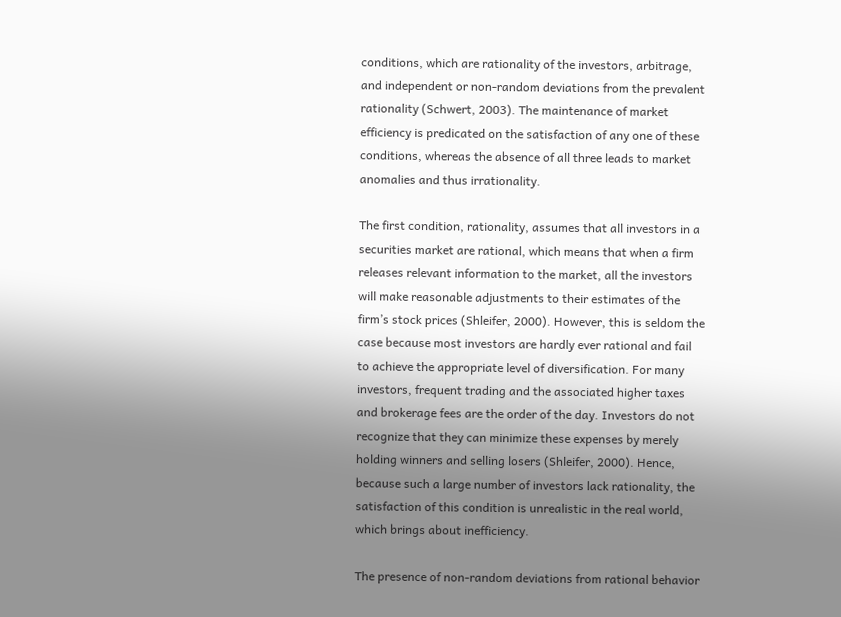conditions, which are rationality of the investors, arbitrage, and independent or non-random deviations from the prevalent rationality (Schwert, 2003). The maintenance of market efficiency is predicated on the satisfaction of any one of these conditions, whereas the absence of all three leads to market anomalies and thus irrationality.

The first condition, rationality, assumes that all investors in a securities market are rational, which means that when a firm releases relevant information to the market, all the investors will make reasonable adjustments to their estimates of the firm’s stock prices (Shleifer, 2000). However, this is seldom the case because most investors are hardly ever rational and fail to achieve the appropriate level of diversification. For many investors, frequent trading and the associated higher taxes and brokerage fees are the order of the day. Investors do not recognize that they can minimize these expenses by merely holding winners and selling losers (Shleifer, 2000). Hence, because such a large number of investors lack rationality, the satisfaction of this condition is unrealistic in the real world, which brings about inefficiency.

The presence of non-random deviations from rational behavior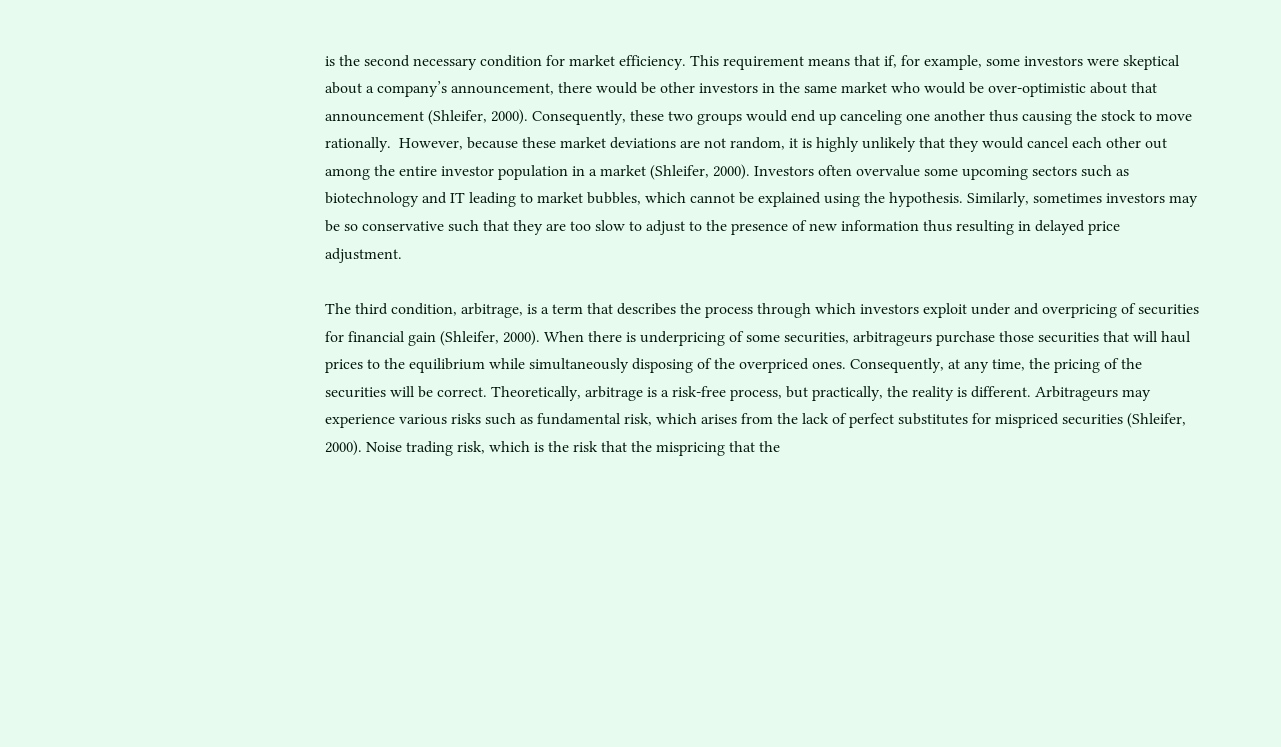is the second necessary condition for market efficiency. This requirement means that if, for example, some investors were skeptical about a company’s announcement, there would be other investors in the same market who would be over-optimistic about that announcement (Shleifer, 2000). Consequently, these two groups would end up canceling one another thus causing the stock to move rationally.  However, because these market deviations are not random, it is highly unlikely that they would cancel each other out among the entire investor population in a market (Shleifer, 2000). Investors often overvalue some upcoming sectors such as biotechnology and IT leading to market bubbles, which cannot be explained using the hypothesis. Similarly, sometimes investors may be so conservative such that they are too slow to adjust to the presence of new information thus resulting in delayed price adjustment.

The third condition, arbitrage, is a term that describes the process through which investors exploit under and overpricing of securities for financial gain (Shleifer, 2000). When there is underpricing of some securities, arbitrageurs purchase those securities that will haul prices to the equilibrium while simultaneously disposing of the overpriced ones. Consequently, at any time, the pricing of the securities will be correct. Theoretically, arbitrage is a risk-free process, but practically, the reality is different. Arbitrageurs may experience various risks such as fundamental risk, which arises from the lack of perfect substitutes for mispriced securities (Shleifer, 2000). Noise trading risk, which is the risk that the mispricing that the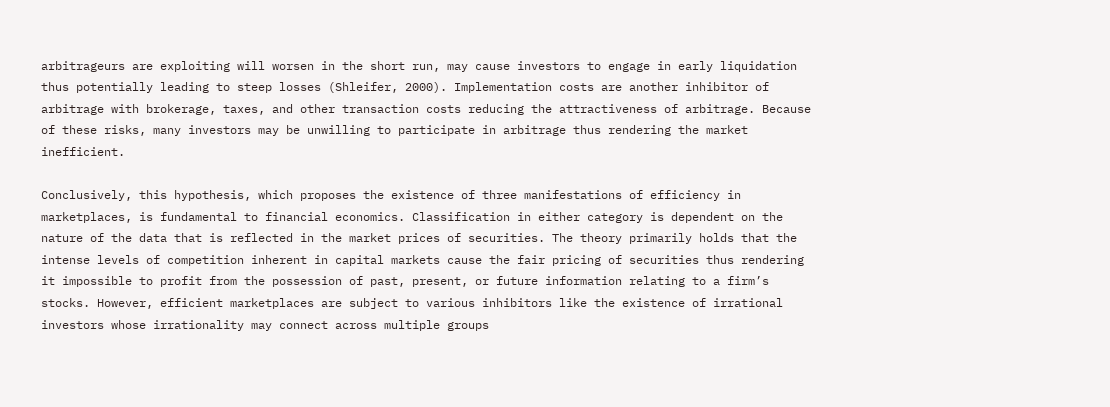arbitrageurs are exploiting will worsen in the short run, may cause investors to engage in early liquidation thus potentially leading to steep losses (Shleifer, 2000). Implementation costs are another inhibitor of arbitrage with brokerage, taxes, and other transaction costs reducing the attractiveness of arbitrage. Because of these risks, many investors may be unwilling to participate in arbitrage thus rendering the market inefficient.

Conclusively, this hypothesis, which proposes the existence of three manifestations of efficiency in marketplaces, is fundamental to financial economics. Classification in either category is dependent on the nature of the data that is reflected in the market prices of securities. The theory primarily holds that the intense levels of competition inherent in capital markets cause the fair pricing of securities thus rendering it impossible to profit from the possession of past, present, or future information relating to a firm’s stocks. However, efficient marketplaces are subject to various inhibitors like the existence of irrational investors whose irrationality may connect across multiple groups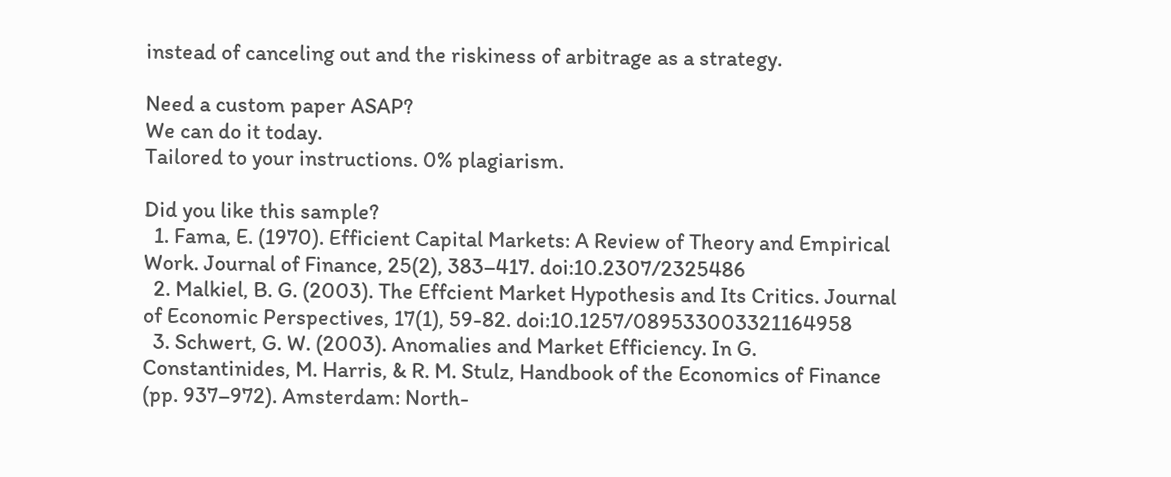instead of canceling out and the riskiness of arbitrage as a strategy.

Need a custom paper ASAP?
We can do it today.
Tailored to your instructions. 0% plagiarism.

Did you like this sample?
  1. Fama, E. (1970). Efficient Capital Markets: A Review of Theory and Empirical Work. Journal of Finance, 25(2), 383–417. doi:10.2307/2325486
  2. Malkiel, B. G. (2003). The Effcient Market Hypothesis and Its Critics. Journal of Economic Perspectives, 17(1), 59-82. doi:10.1257/089533003321164958
  3. Schwert, G. W. (2003). Anomalies and Market Efficiency. In G. Constantinides, M. Harris, & R. M. Stulz, Handbook of the Economics of Finance (pp. 937–972). Amsterdam: North-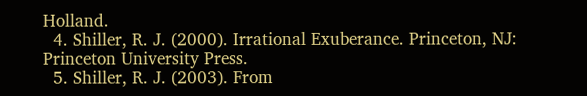Holland.
  4. Shiller, R. J. (2000). Irrational Exuberance. Princeton, NJ: Princeton University Press.
  5. Shiller, R. J. (2003). From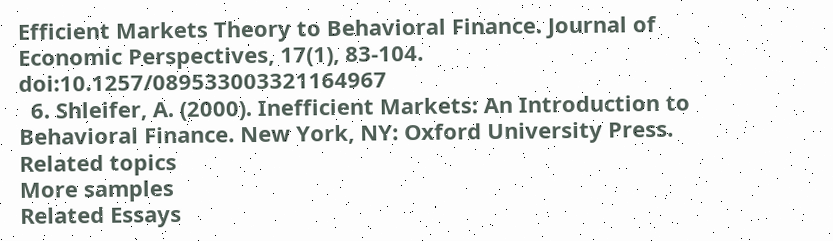Efficient Markets Theory to Behavioral Finance. Journal of Economic Perspectives, 17(1), 83-104. doi:10.1257/089533003321164967
  6. Shleifer, A. (2000). Inefficient Markets: An Introduction to Behavioral Finance. New York, NY: Oxford University Press.
Related topics
More samples
Related Essays